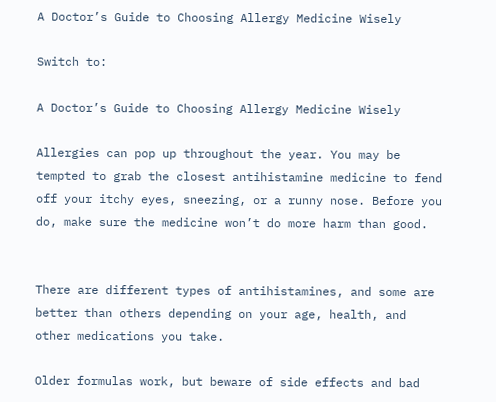A Doctor’s Guide to Choosing Allergy Medicine Wisely

Switch to:

A Doctor’s Guide to Choosing Allergy Medicine Wisely

Allergies can pop up throughout the year. You may be tempted to grab the closest antihistamine medicine to fend off your itchy eyes, sneezing, or a runny nose. Before you do, make sure the medicine won’t do more harm than good.


There are different types of antihistamines, and some are better than others depending on your age, health, and other medications you take.

Older formulas work, but beware of side effects and bad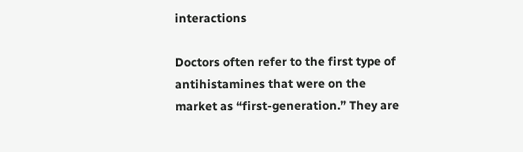interactions

Doctors often refer to the first type of antihistamines that were on the market as “first-generation.” They are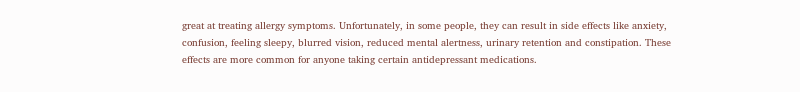great at treating allergy symptoms. Unfortunately, in some people, they can result in side effects like anxiety, confusion, feeling sleepy, blurred vision, reduced mental alertness, urinary retention and constipation. These effects are more common for anyone taking certain antidepressant medications.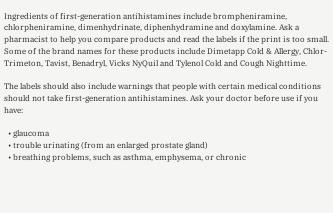Ingredients of first-generation antihistamines include brompheniramine, chlorpheniramine, dimenhydrinate, diphenhydramine and doxylamine. Ask a pharmacist to help you compare products and read the labels if the print is too small. Some of the brand names for these products include Dimetapp Cold & Allergy, Chlor-Trimeton, Tavist, Benadryl, Vicks NyQuil and Tylenol Cold and Cough Nighttime.

The labels should also include warnings that people with certain medical conditions should not take first-generation antihistamines. Ask your doctor before use if you have:

  • glaucoma
  • trouble urinating (from an enlarged prostate gland)
  • breathing problems, such as asthma, emphysema, or chronic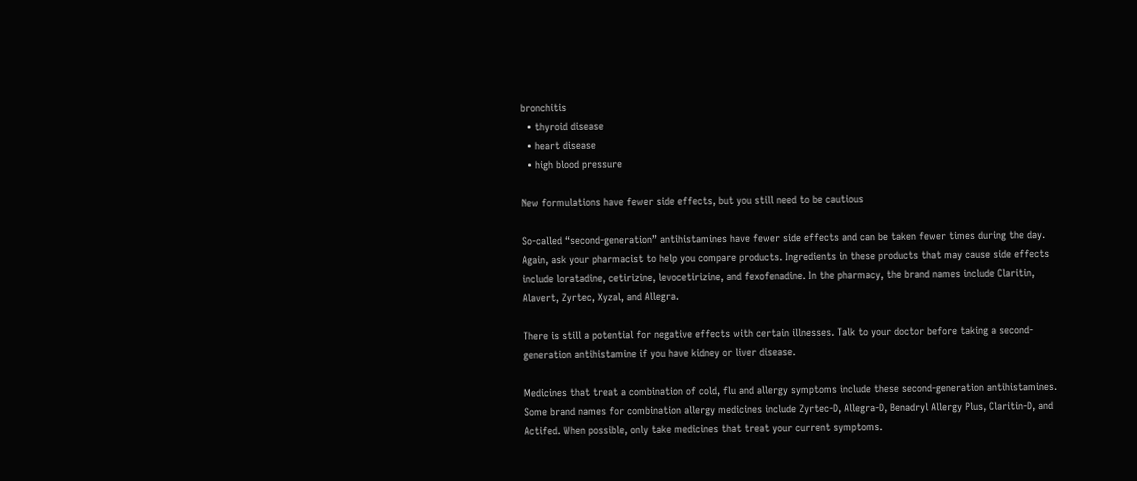bronchitis
  • thyroid disease
  • heart disease
  • high blood pressure

New formulations have fewer side effects, but you still need to be cautious

So-called “second-generation” antihistamines have fewer side effects and can be taken fewer times during the day. Again, ask your pharmacist to help you compare products. Ingredients in these products that may cause side effects include loratadine, cetirizine, levocetirizine, and fexofenadine. In the pharmacy, the brand names include Claritin, Alavert, Zyrtec, Xyzal, and Allegra.

There is still a potential for negative effects with certain illnesses. Talk to your doctor before taking a second-generation antihistamine if you have kidney or liver disease.

Medicines that treat a combination of cold, flu and allergy symptoms include these second-generation antihistamines. Some brand names for combination allergy medicines include Zyrtec-D, Allegra-D, Benadryl Allergy Plus, Claritin-D, and Actifed. When possible, only take medicines that treat your current symptoms.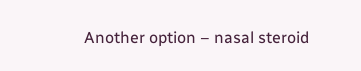Another option – nasal steroid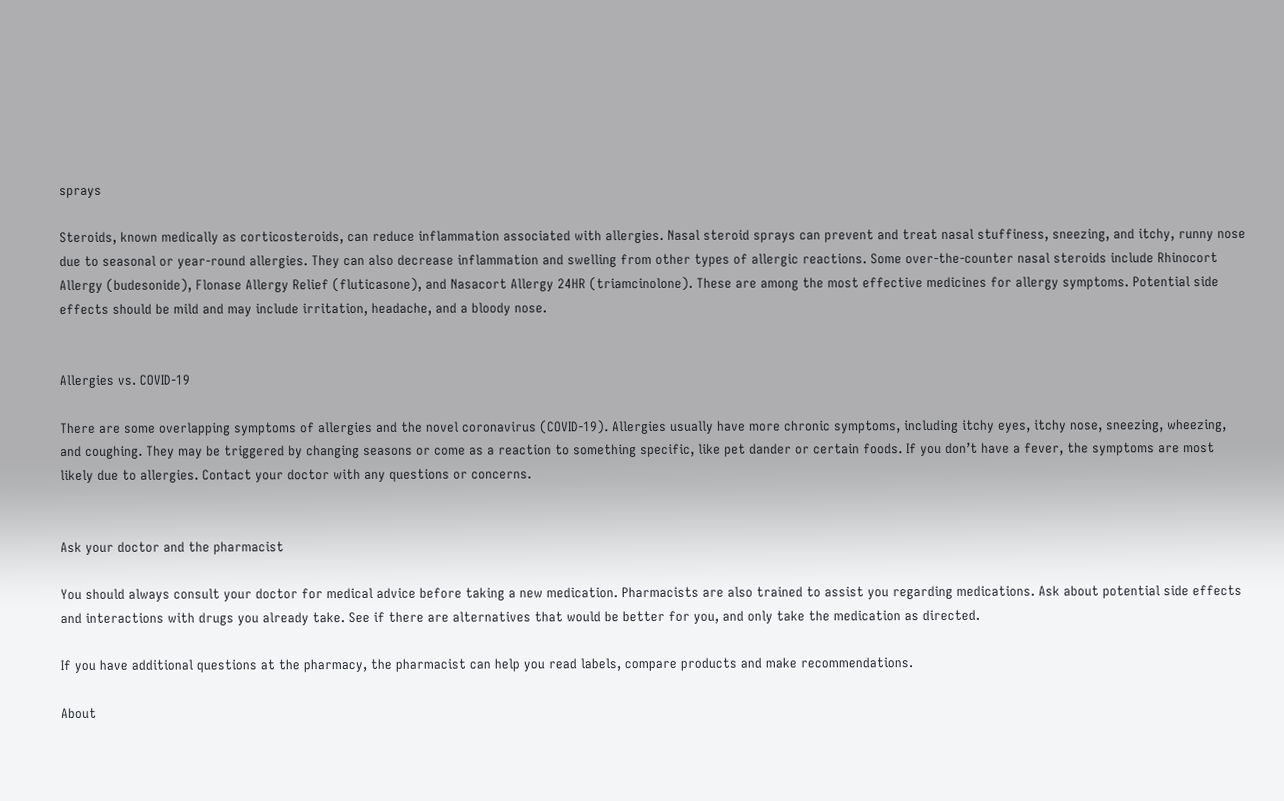sprays

Steroids, known medically as corticosteroids, can reduce inflammation associated with allergies. Nasal steroid sprays can prevent and treat nasal stuffiness, sneezing, and itchy, runny nose due to seasonal or year-round allergies. They can also decrease inflammation and swelling from other types of allergic reactions. Some over-the-counter nasal steroids include Rhinocort Allergy (budesonide), Flonase Allergy Relief (fluticasone), and Nasacort Allergy 24HR (triamcinolone). These are among the most effective medicines for allergy symptoms. Potential side effects should be mild and may include irritation, headache, and a bloody nose.


Allergies vs. COVID-19

There are some overlapping symptoms of allergies and the novel coronavirus (COVID-19). Allergies usually have more chronic symptoms, including itchy eyes, itchy nose, sneezing, wheezing, and coughing. They may be triggered by changing seasons or come as a reaction to something specific, like pet dander or certain foods. If you don’t have a fever, the symptoms are most likely due to allergies. Contact your doctor with any questions or concerns.


Ask your doctor and the pharmacist

You should always consult your doctor for medical advice before taking a new medication. Pharmacists are also trained to assist you regarding medications. Ask about potential side effects and interactions with drugs you already take. See if there are alternatives that would be better for you, and only take the medication as directed.

If you have additional questions at the pharmacy, the pharmacist can help you read labels, compare products and make recommendations.

About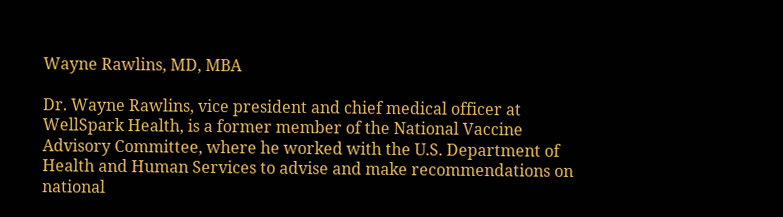Wayne Rawlins, MD, MBA

Dr. Wayne Rawlins, vice president and chief medical officer at WellSpark Health, is a former member of the National Vaccine Advisory Committee, where he worked with the U.S. Department of Health and Human Services to advise and make recommendations on national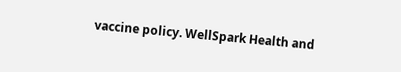vaccine policy. WellSpark Health and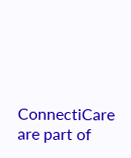ConnectiCare are part of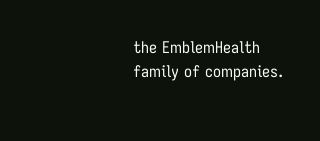the EmblemHealth family of companies.